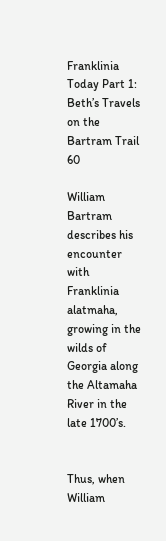Franklinia Today Part 1: Beth’s Travels on the Bartram Trail 60

William Bartram describes his encounter with Franklinia alatmaha, growing in the wilds of Georgia along the Altamaha River in the late 1700’s.


Thus, when William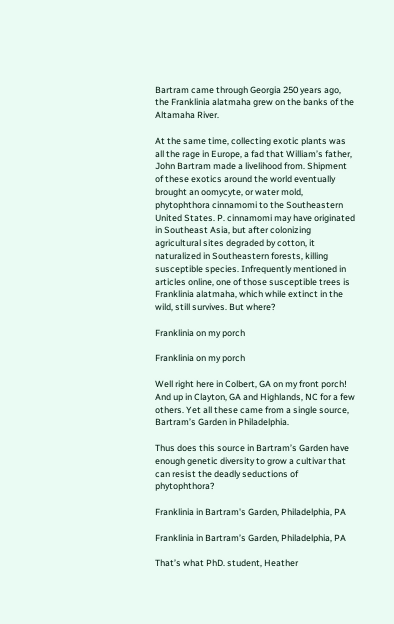Bartram came through Georgia 250 years ago, the Franklinia alatmaha grew on the banks of the Altamaha River.

At the same time, collecting exotic plants was all the rage in Europe, a fad that William’s father, John Bartram made a livelihood from. Shipment of these exotics around the world eventually brought an oomycyte, or water mold, phytophthora cinnamomi to the Southeastern United States. P. cinnamomi may have originated in Southeast Asia, but after colonizing agricultural sites degraded by cotton, it naturalized in Southeastern forests, killing susceptible species. Infrequently mentioned in articles online, one of those susceptible trees is Franklinia alatmaha, which while extinct in the wild, still survives. But where?

Franklinia on my porch

Franklinia on my porch

Well right here in Colbert, GA on my front porch! And up in Clayton, GA and Highlands, NC for a few others. Yet all these came from a single source, Bartram’s Garden in Philadelphia.

Thus does this source in Bartram’s Garden have enough genetic diversity to grow a cultivar that can resist the deadly seductions of phytophthora?

Franklinia in Bartram's Garden, Philadelphia, PA

Franklinia in Bartram’s Garden, Philadelphia, PA

That’s what PhD. student, Heather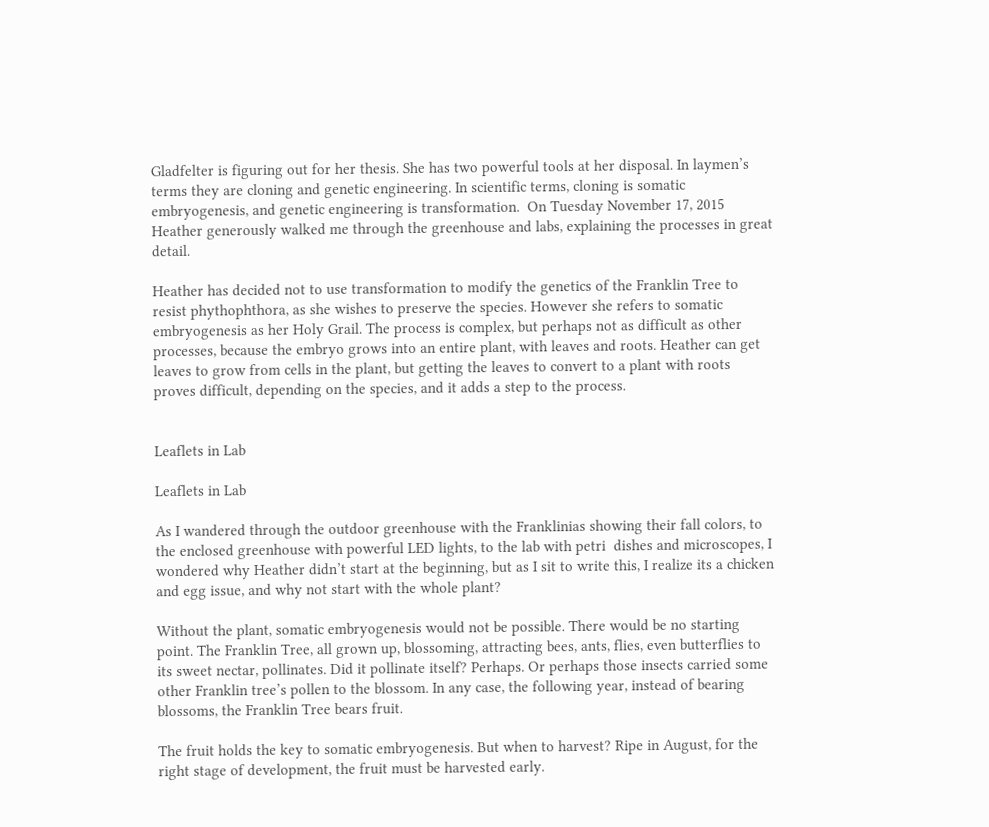Gladfelter is figuring out for her thesis. She has two powerful tools at her disposal. In laymen’s terms they are cloning and genetic engineering. In scientific terms, cloning is somatic embryogenesis, and genetic engineering is transformation.  On Tuesday November 17, 2015 Heather generously walked me through the greenhouse and labs, explaining the processes in great detail.

Heather has decided not to use transformation to modify the genetics of the Franklin Tree to resist phythophthora, as she wishes to preserve the species. However she refers to somatic embryogenesis as her Holy Grail. The process is complex, but perhaps not as difficult as other processes, because the embryo grows into an entire plant, with leaves and roots. Heather can get leaves to grow from cells in the plant, but getting the leaves to convert to a plant with roots proves difficult, depending on the species, and it adds a step to the process.


Leaflets in Lab

Leaflets in Lab

As I wandered through the outdoor greenhouse with the Franklinias showing their fall colors, to the enclosed greenhouse with powerful LED lights, to the lab with petri  dishes and microscopes, I wondered why Heather didn’t start at the beginning, but as I sit to write this, I realize its a chicken and egg issue, and why not start with the whole plant?

Without the plant, somatic embryogenesis would not be possible. There would be no starting point. The Franklin Tree, all grown up, blossoming, attracting bees, ants, flies, even butterflies to its sweet nectar, pollinates. Did it pollinate itself? Perhaps. Or perhaps those insects carried some other Franklin tree’s pollen to the blossom. In any case, the following year, instead of bearing blossoms, the Franklin Tree bears fruit.

The fruit holds the key to somatic embryogenesis. But when to harvest? Ripe in August, for the right stage of development, the fruit must be harvested early.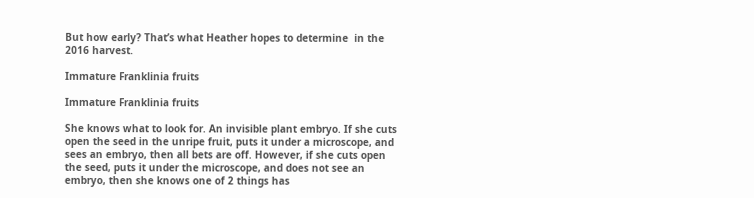But how early? That’s what Heather hopes to determine  in the 2016 harvest.

Immature Franklinia fruits

Immature Franklinia fruits

She knows what to look for. An invisible plant embryo. If she cuts open the seed in the unripe fruit, puts it under a microscope, and sees an embryo, then all bets are off. However, if she cuts open the seed, puts it under the microscope, and does not see an embryo, then she knows one of 2 things has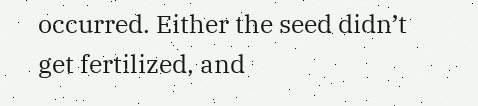occurred. Either the seed didn’t get fertilized, and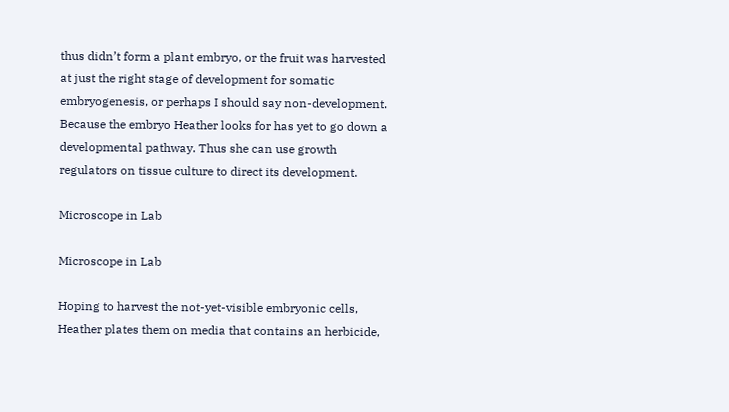thus didn’t form a plant embryo, or the fruit was harvested at just the right stage of development for somatic embryogenesis, or perhaps I should say non-development. Because the embryo Heather looks for has yet to go down a developmental pathway. Thus she can use growth regulators on tissue culture to direct its development.

Microscope in Lab

Microscope in Lab

Hoping to harvest the not-yet-visible embryonic cells, Heather plates them on media that contains an herbicide,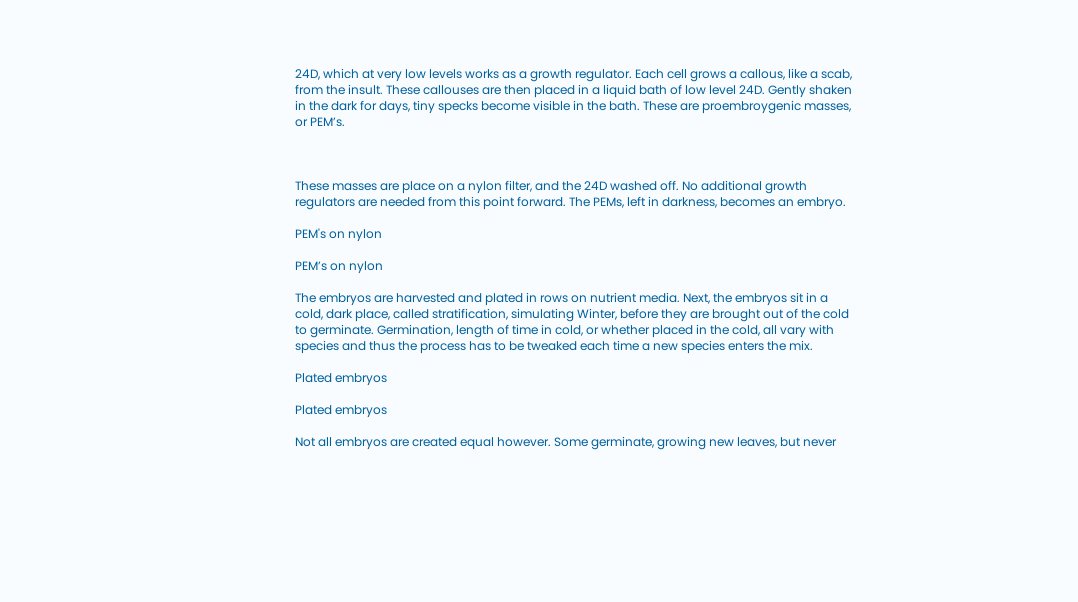24D, which at very low levels works as a growth regulator. Each cell grows a callous, like a scab, from the insult. These callouses are then placed in a liquid bath of low level 24D. Gently shaken in the dark for days, tiny specks become visible in the bath. These are proembroygenic masses, or PEM’s.



These masses are place on a nylon filter, and the 24D washed off. No additional growth regulators are needed from this point forward. The PEMs, left in darkness, becomes an embryo.

PEM's on nylon

PEM’s on nylon

The embryos are harvested and plated in rows on nutrient media. Next, the embryos sit in a cold, dark place, called stratification, simulating Winter, before they are brought out of the cold to germinate. Germination, length of time in cold, or whether placed in the cold, all vary with species and thus the process has to be tweaked each time a new species enters the mix.

Plated embryos

Plated embryos

Not all embryos are created equal however. Some germinate, growing new leaves, but never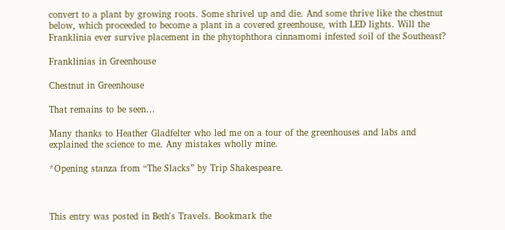convert to a plant by growing roots. Some shrivel up and die. And some thrive like the chestnut below, which proceeded to become a plant in a covered greenhouse, with LED lights. Will the Franklinia ever survive placement in the phytophthora cinnamomi infested soil of the Southeast?

Franklinias in Greenhouse

Chestnut in Greenhouse

That remains to be seen…

Many thanks to Heather Gladfelter who led me on a tour of the greenhouses and labs and explained the science to me. Any mistakes wholly mine.

*Opening stanza from “The Slacks” by Trip Shakespeare.



This entry was posted in Beth's Travels. Bookmark the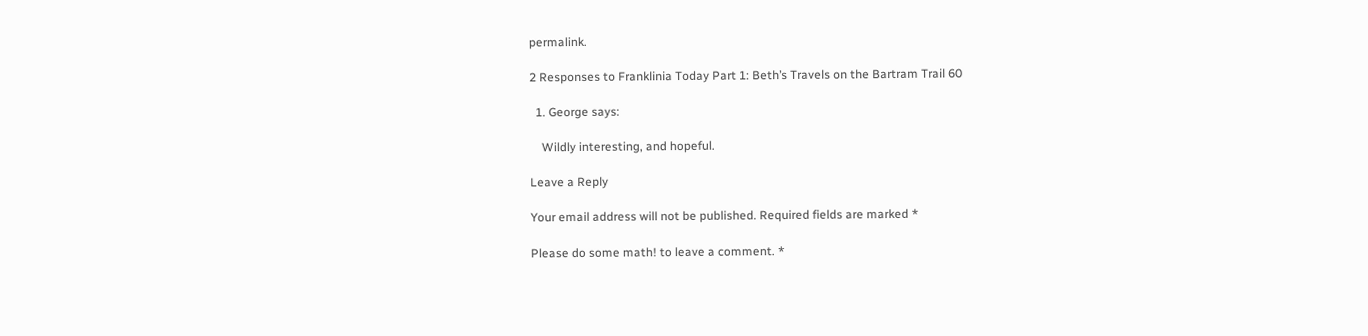permalink.

2 Responses to Franklinia Today Part 1: Beth’s Travels on the Bartram Trail 60

  1. George says:

    Wildly interesting, and hopeful.

Leave a Reply

Your email address will not be published. Required fields are marked *

Please do some math! to leave a comment. *